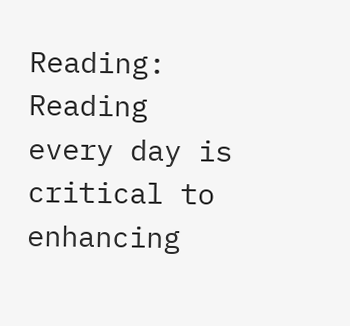Reading: Reading every day is critical to enhancing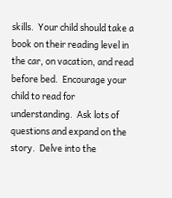skills.  Your child should take a book on their reading level in the car, on vacation, and read before bed.  Encourage your child to read for understanding.  Ask lots of questions and expand on the story.  Delve into the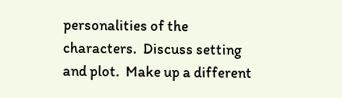personalities of the characters.  Discuss setting and plot.  Make up a different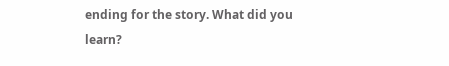ending for the story. What did you learn?